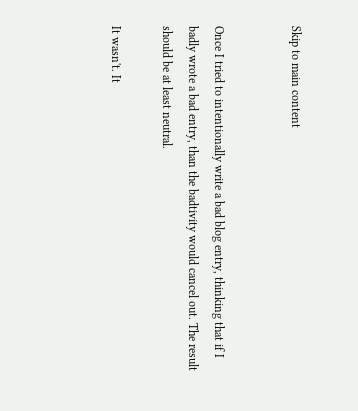Skip to main content


Once I tried to intentionally write a bad blog entry, thinking that if I badly wrote a bad entry, than the badtivity would cancel out. The result should be at least neutral.

It wasn't. It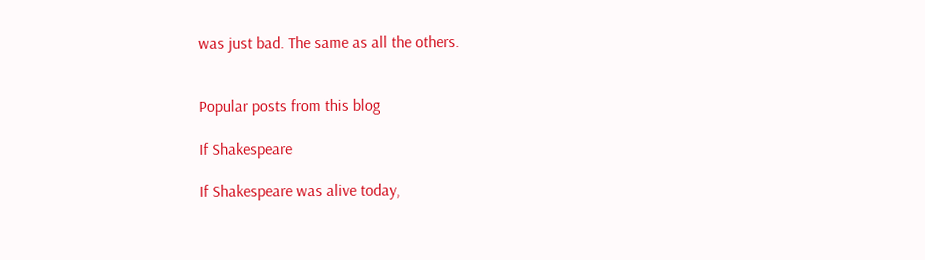was just bad. The same as all the others.


Popular posts from this blog

If Shakespeare

If Shakespeare was alive today,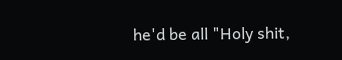he'd be all "Holy shit,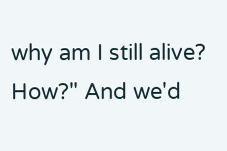why am I still alive? How?" And we'd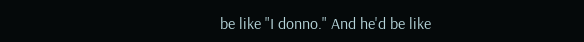be like "I donno." And he'd be like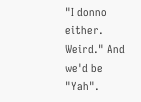"I donno either. Weird." And we'd be "Yah".